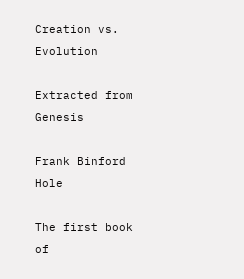Creation vs. Evolution

Extracted from Genesis

Frank Binford Hole

The first book of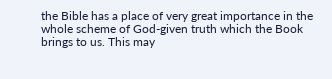the Bible has a place of very great importance in the whole scheme of God-given truth which the Book brings to us. This may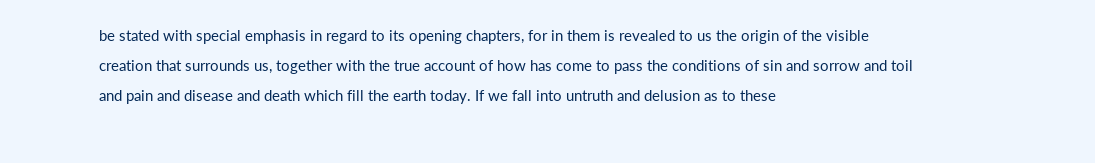be stated with special emphasis in regard to its opening chapters, for in them is revealed to us the origin of the visible creation that surrounds us, together with the true account of how has come to pass the conditions of sin and sorrow and toil and pain and disease and death which fill the earth today. If we fall into untruth and delusion as to these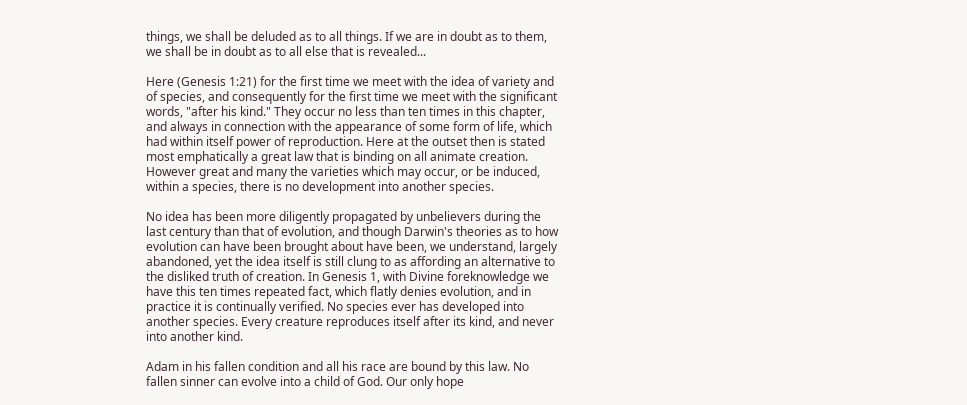things, we shall be deluded as to all things. If we are in doubt as to them, we shall be in doubt as to all else that is revealed...

Here (Genesis 1:21) for the first time we meet with the idea of variety and of species, and consequently for the first time we meet with the significant words, "after his kind." They occur no less than ten times in this chapter, and always in connection with the appearance of some form of life, which had within itself power of reproduction. Here at the outset then is stated most emphatically a great law that is binding on all animate creation. However great and many the varieties which may occur, or be induced, within a species, there is no development into another species.

No idea has been more diligently propagated by unbelievers during the last century than that of evolution, and though Darwin's theories as to how evolution can have been brought about have been, we understand, largely abandoned, yet the idea itself is still clung to as affording an alternative to the disliked truth of creation. In Genesis 1, with Divine foreknowledge we have this ten times repeated fact, which flatly denies evolution, and in practice it is continually verified. No species ever has developed into another species. Every creature reproduces itself after its kind, and never into another kind.

Adam in his fallen condition and all his race are bound by this law. No fallen sinner can evolve into a child of God. Our only hope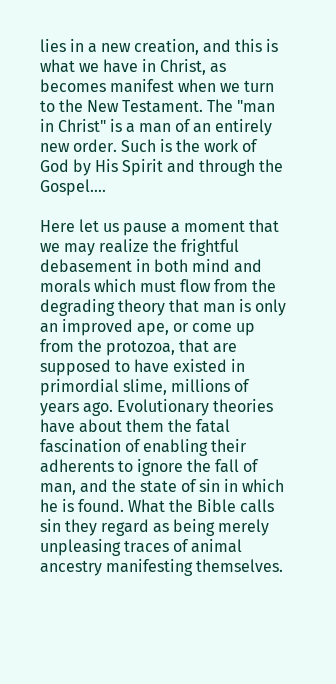lies in a new creation, and this is what we have in Christ, as becomes manifest when we turn to the New Testament. The "man in Christ" is a man of an entirely new order. Such is the work of God by His Spirit and through the Gospel....

Here let us pause a moment that we may realize the frightful debasement in both mind and morals which must flow from the degrading theory that man is only an improved ape, or come up from the protozoa, that are supposed to have existed in primordial slime, millions of years ago. Evolutionary theories have about them the fatal fascination of enabling their adherents to ignore the fall of man, and the state of sin in which he is found. What the Bible calls sin they regard as being merely unpleasing traces of animal ancestry manifesting themselves.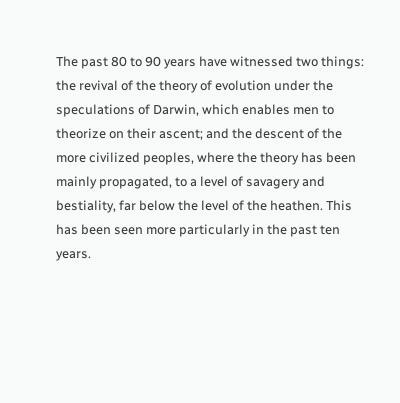The past 80 to 90 years have witnessed two things: the revival of the theory of evolution under the speculations of Darwin, which enables men to theorize on their ascent; and the descent of the more civilized peoples, where the theory has been mainly propagated, to a level of savagery and bestiality, far below the level of the heathen. This has been seen more particularly in the past ten years.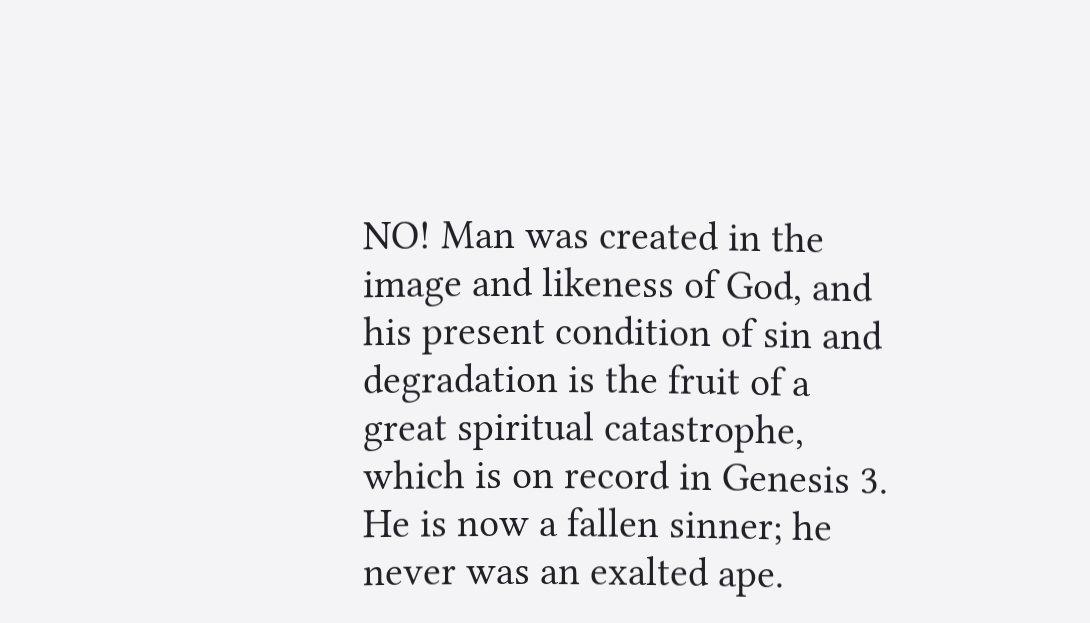NO! Man was created in the image and likeness of God, and his present condition of sin and degradation is the fruit of a great spiritual catastrophe, which is on record in Genesis 3. He is now a fallen sinner; he never was an exalted ape.